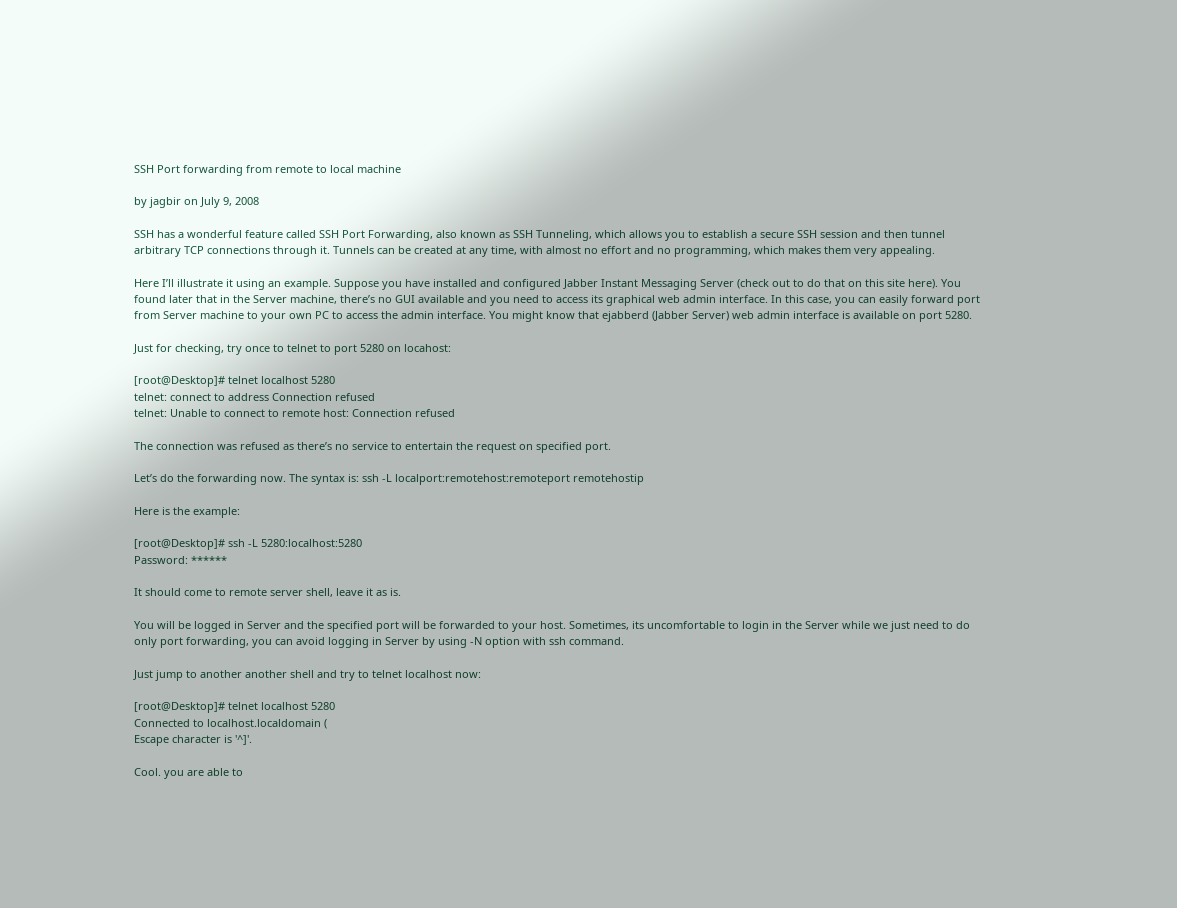SSH Port forwarding from remote to local machine

by jagbir on July 9, 2008

SSH has a wonderful feature called SSH Port Forwarding, also known as SSH Tunneling, which allows you to establish a secure SSH session and then tunnel arbitrary TCP connections through it. Tunnels can be created at any time, with almost no effort and no programming, which makes them very appealing.

Here I’ll illustrate it using an example. Suppose you have installed and configured Jabber Instant Messaging Server (check out to do that on this site here). You found later that in the Server machine, there’s no GUI available and you need to access its graphical web admin interface. In this case, you can easily forward port from Server machine to your own PC to access the admin interface. You might know that ejabberd (Jabber Server) web admin interface is available on port 5280.

Just for checking, try once to telnet to port 5280 on locahost:

[root@Desktop]# telnet localhost 5280
telnet: connect to address Connection refused
telnet: Unable to connect to remote host: Connection refused

The connection was refused as there’s no service to entertain the request on specified port.

Let’s do the forwarding now. The syntax is: ssh -L localport:remotehost:remoteport remotehostip

Here is the example:

[root@Desktop]# ssh -L 5280:localhost:5280
Password: ******

It should come to remote server shell, leave it as is.

You will be logged in Server and the specified port will be forwarded to your host. Sometimes, its uncomfortable to login in the Server while we just need to do only port forwarding, you can avoid logging in Server by using -N option with ssh command.

Just jump to another another shell and try to telnet localhost now:

[root@Desktop]# telnet localhost 5280
Connected to localhost.localdomain (
Escape character is '^]'.

Cool. you are able to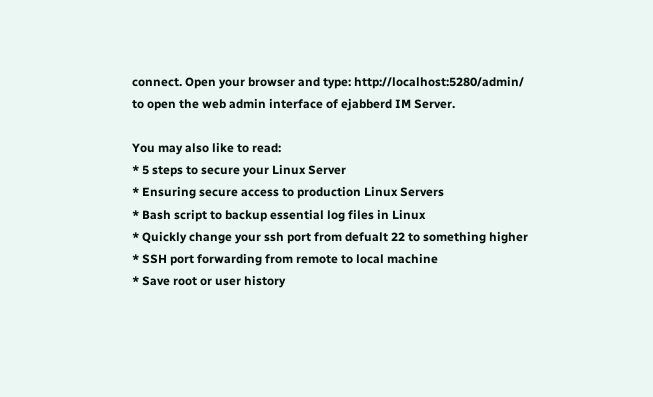connect. Open your browser and type: http://localhost:5280/admin/ to open the web admin interface of ejabberd IM Server.

You may also like to read:
* 5 steps to secure your Linux Server
* Ensuring secure access to production Linux Servers
* Bash script to backup essential log files in Linux
* Quickly change your ssh port from defualt 22 to something higher
* SSH port forwarding from remote to local machine
* Save root or user history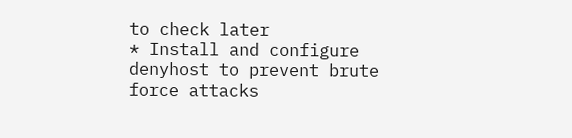to check later
* Install and configure denyhost to prevent brute force attacks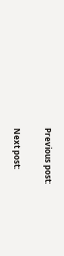Previous post:

Next post: